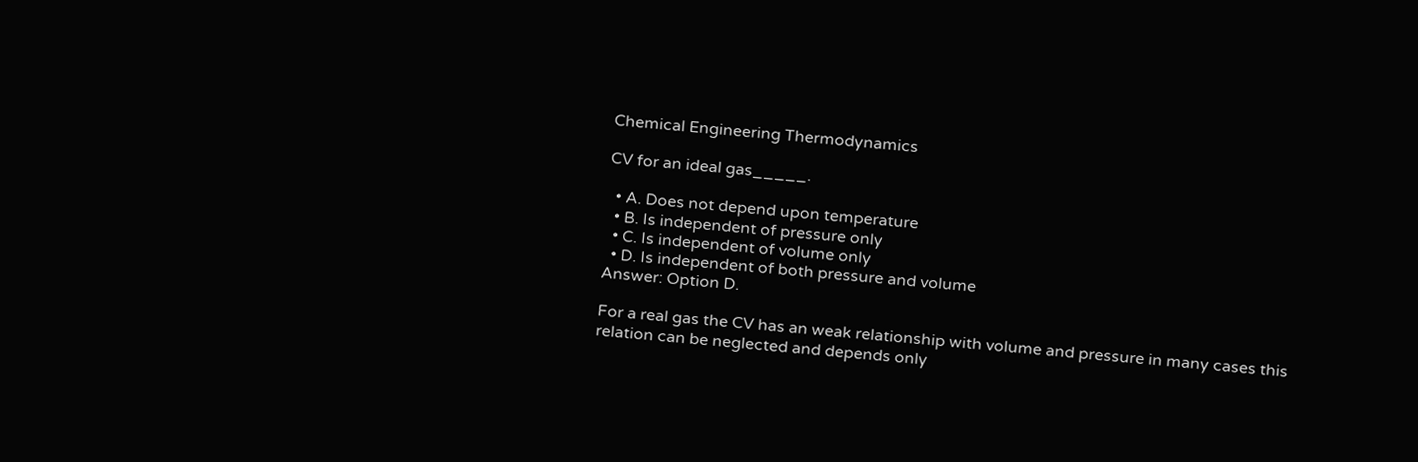Chemical Engineering Thermodynamics

CV for an ideal gas_____.

  • A. Does not depend upon temperature
  • B. Is independent of pressure only
  • C. Is independent of volume only
  • D. Is independent of both pressure and volume
Answer: Option D.

For a real gas the CV has an weak relationship with volume and pressure in many cases this relation can be neglected and depends only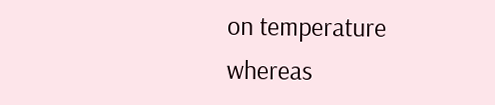on temperature whereas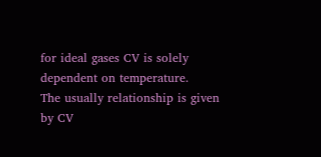for ideal gases CV is solely dependent on temperature.
The usually relationship is given by CV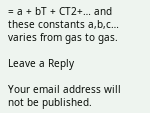= a + bT + CT2+… and these constants a,b,c… varies from gas to gas.

Leave a Reply

Your email address will not be published.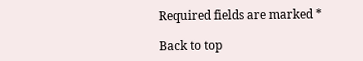Required fields are marked *

Back to top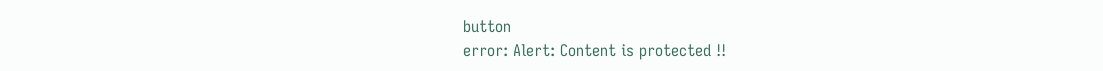button
error: Alert: Content is protected !!